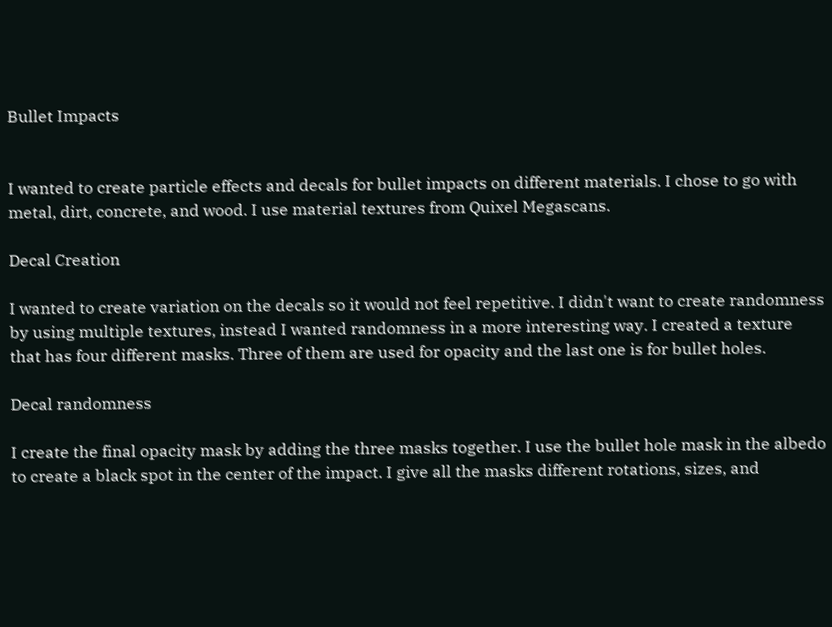Bullet Impacts


I wanted to create particle effects and decals for bullet impacts on different materials. I chose to go with metal, dirt, concrete, and wood. I use material textures from Quixel Megascans.

Decal Creation

I wanted to create variation on the decals so it would not feel repetitive. I didn't want to create randomness by using multiple textures, instead I wanted randomness in a more interesting way. I created a texture that has four different masks. Three of them are used for opacity and the last one is for bullet holes.

Decal randomness

I create the final opacity mask by adding the three masks together. I use the bullet hole mask in the albedo to create a black spot in the center of the impact. I give all the masks different rotations, sizes, and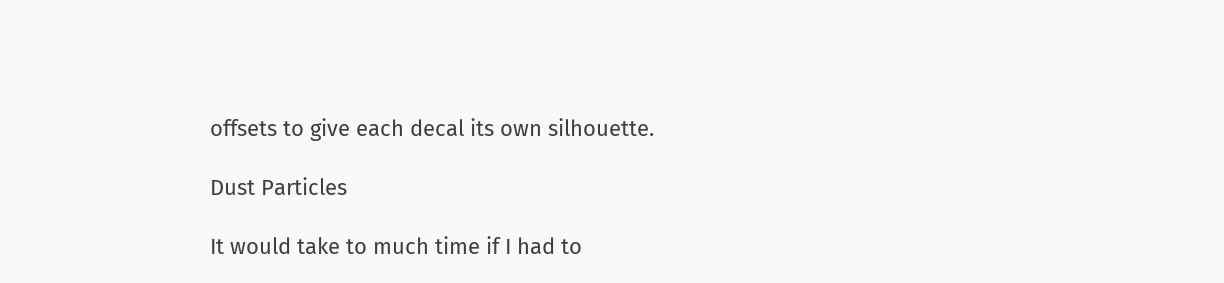offsets to give each decal its own silhouette.

Dust Particles

It would take to much time if I had to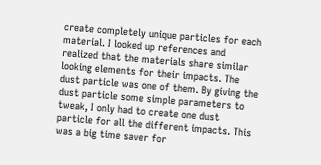create completely unique particles for each material. I looked up references and realized that the materials share similar looking elements for their impacts. The dust particle was one of them. By giving the dust particle some simple parameters to tweak, I only had to create one dust particle for all the different impacts. This was a big time saver for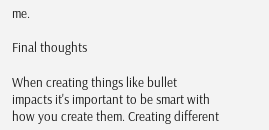me.

Final thoughts

When creating things like bullet impacts it's important to be smart with how you create them. Creating different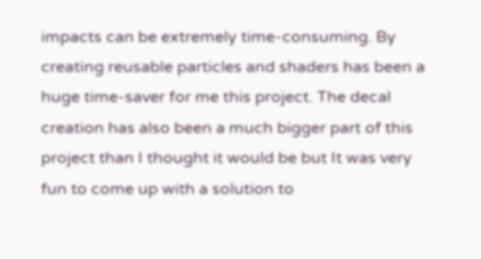impacts can be extremely time-consuming. By creating reusable particles and shaders has been a huge time-saver for me this project. The decal creation has also been a much bigger part of this project than I thought it would be but It was very fun to come up with a solution to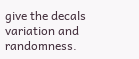give the decals variation and randomness.